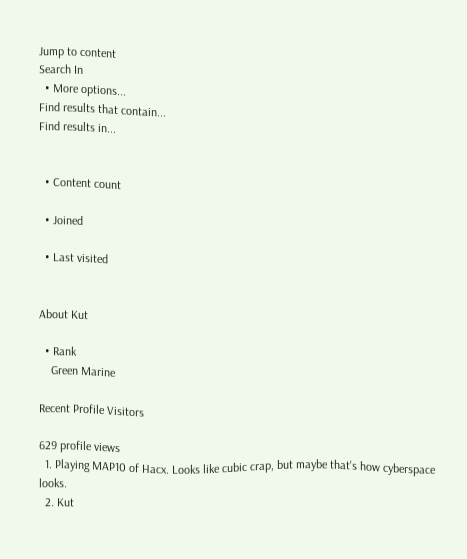Jump to content
Search In
  • More options...
Find results that contain...
Find results in...


  • Content count

  • Joined

  • Last visited


About Kut

  • Rank
    Green Marine

Recent Profile Visitors

629 profile views
  1. Playing MAP10 of Hacx. Looks like cubic crap, but maybe that's how cyberspace looks.
  2. Kut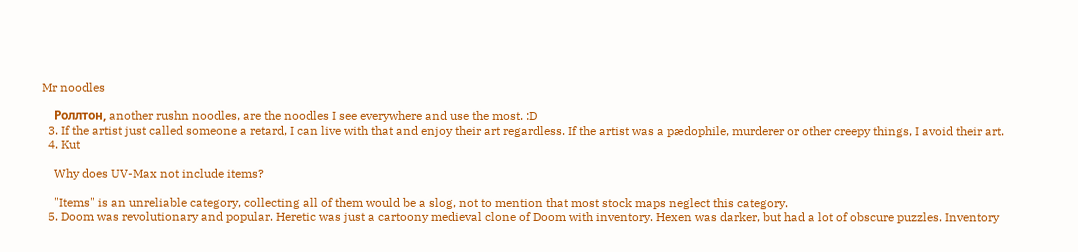Mr noodles

    Роллтон, another rushn noodles, are the noodles I see everywhere and use the most. :D
  3. If the artist just called someone a retard, I can live with that and enjoy their art regardless. If the artist was a pædophile, murderer or other creepy things, I avoid their art.
  4. Kut

    Why does UV-Max not include items?

    "Items" is an unreliable category, collecting all of them would be a slog, not to mention that most stock maps neglect this category.
  5. Doom was revolutionary and popular. Heretic was just a cartoony medieval clone of Doom with inventory. Hexen was darker, but had a lot of obscure puzzles. Inventory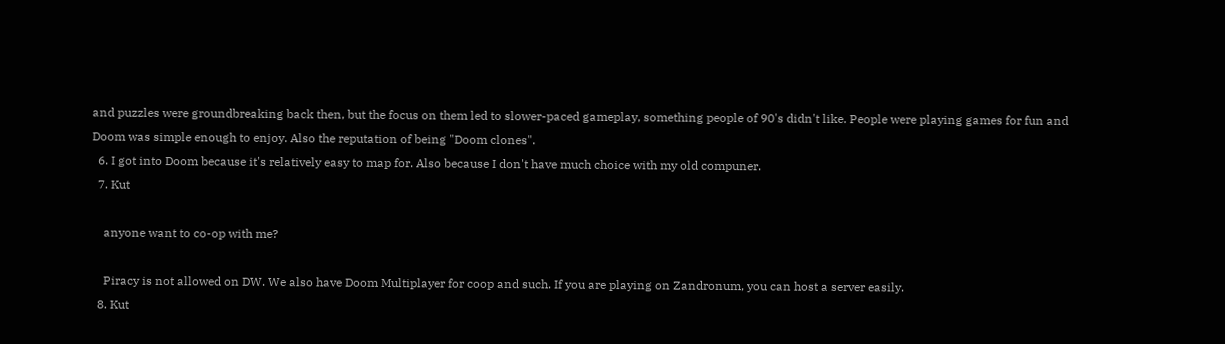and puzzles were groundbreaking back then, but the focus on them led to slower-paced gameplay, something people of 90's didn't like. People were playing games for fun and Doom was simple enough to enjoy. Also the reputation of being "Doom clones".
  6. I got into Doom because it's relatively easy to map for. Also because I don't have much choice with my old compuner.
  7. Kut

    anyone want to co-op with me?

    Piracy is not allowed on DW. We also have Doom Multiplayer for coop and such. If you are playing on Zandronum, you can host a server easily.
  8. Kut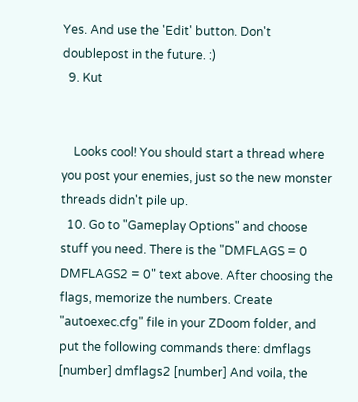Yes. And use the 'Edit' button. Don't doublepost in the future. :)
  9. Kut


    Looks cool! You should start a thread where you post your enemies, just so the new monster threads didn't pile up.
  10. Go to "Gameplay Options" and choose stuff you need. There is the "DMFLAGS = 0 DMFLAGS2 = 0" text above. After choosing the flags, memorize the numbers. Create "autoexec.cfg" file in your ZDoom folder, and put the following commands there: dmflags [number] dmflags2 [number] And voila, the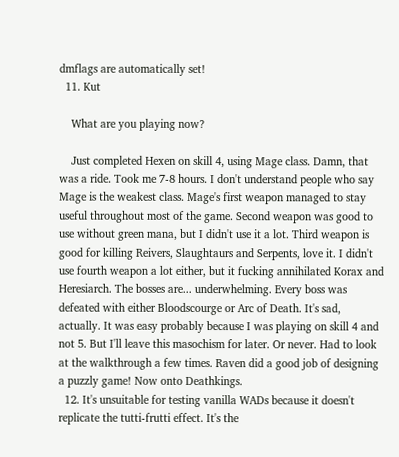dmflags are automatically set!
  11. Kut

    What are you playing now?

    Just completed Hexen on skill 4, using Mage class. Damn, that was a ride. Took me 7-8 hours. I don't understand people who say Mage is the weakest class. Mage's first weapon managed to stay useful throughout most of the game. Second weapon was good to use without green mana, but I didn't use it a lot. Third weapon is good for killing Reivers, Slaughtaurs and Serpents, love it. I didn't use fourth weapon a lot either, but it fucking annihilated Korax and Heresiarch. The bosses are... underwhelming. Every boss was defeated with either Bloodscourge or Arc of Death. It's sad, actually. It was easy probably because I was playing on skill 4 and not 5. But I'll leave this masochism for later. Or never. Had to look at the walkthrough a few times. Raven did a good job of designing a puzzly game! Now onto Deathkings.
  12. It's unsuitable for testing vanilla WADs because it doesn't replicate the tutti-frutti effect. It's the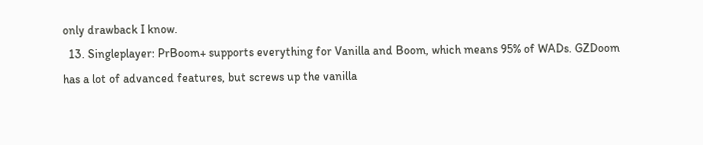only drawback I know.
  13. Singleplayer: PrBoom+ supports everything for Vanilla and Boom, which means 95% of WADs. GZDoom has a lot of advanced features, but screws up the vanilla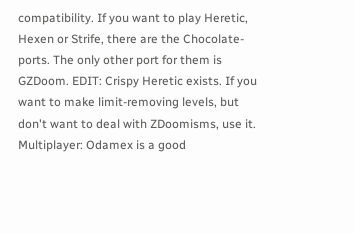compatibility. If you want to play Heretic, Hexen or Strife, there are the Chocolate- ports. The only other port for them is GZDoom. EDIT: Crispy Heretic exists. If you want to make limit-removing levels, but don't want to deal with ZDoomisms, use it. Multiplayer: Odamex is a good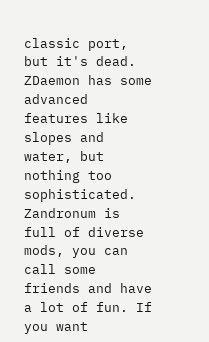classic port, but it's dead. ZDaemon has some advanced features like slopes and water, but nothing too sophisticated. Zandronum is full of diverse mods, you can call some friends and have a lot of fun. If you want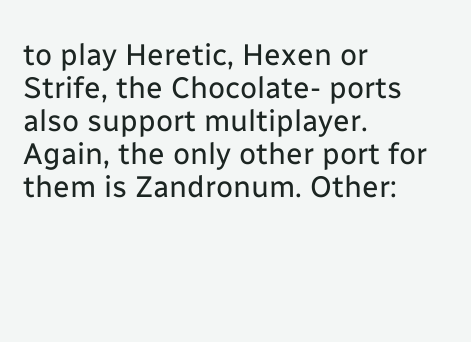to play Heretic, Hexen or Strife, the Chocolate- ports also support multiplayer. Again, the only other port for them is Zandronum. Other: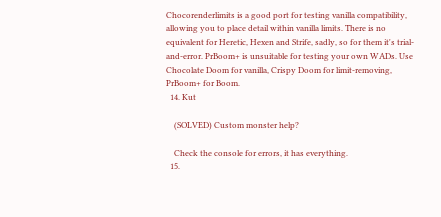Chocorenderlimits is a good port for testing vanilla compatibility, allowing you to place detail within vanilla limits. There is no equivalent for Heretic, Hexen and Strife, sadly, so for them it's trial-and-error. PrBoom+ is unsuitable for testing your own WADs. Use Chocolate Doom for vanilla, Crispy Doom for limit-removing, PrBoom+ for Boom.
  14. Kut

    (SOLVED) Custom monster help?

    Check the console for errors, it has everything.
  15.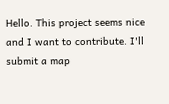Hello. This project seems nice and I want to contribute. I'll submit a map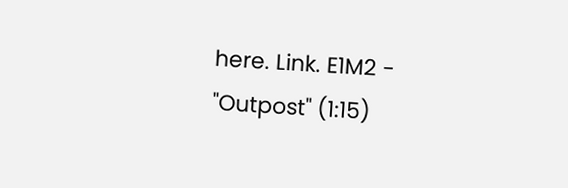here. Link. E1M2 - "Outpost" (1:15)